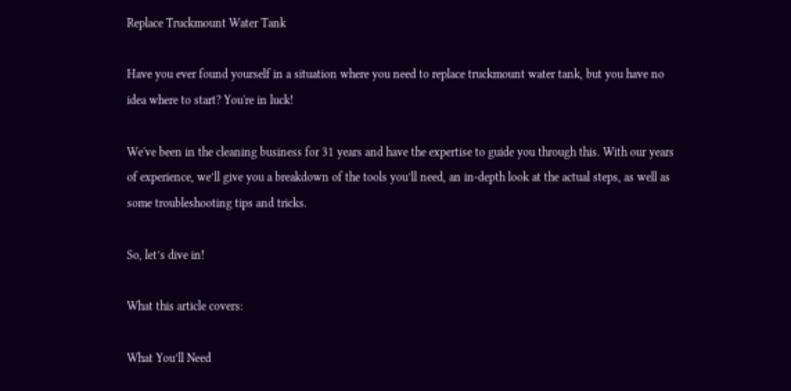Replace Truckmount Water Tank

Have you ever found yourself in a situation where you need to replace truckmount water tank, but you have no idea where to start? You're in luck!

We've been in the cleaning business for 31 years and have the expertise to guide you through this. With our years of experience, we’ll give you a breakdown of the tools you’ll need, an in-depth look at the actual steps, as well as some troubleshooting tips and tricks.

So, let’s dive in!

What this article covers:

What You’ll Need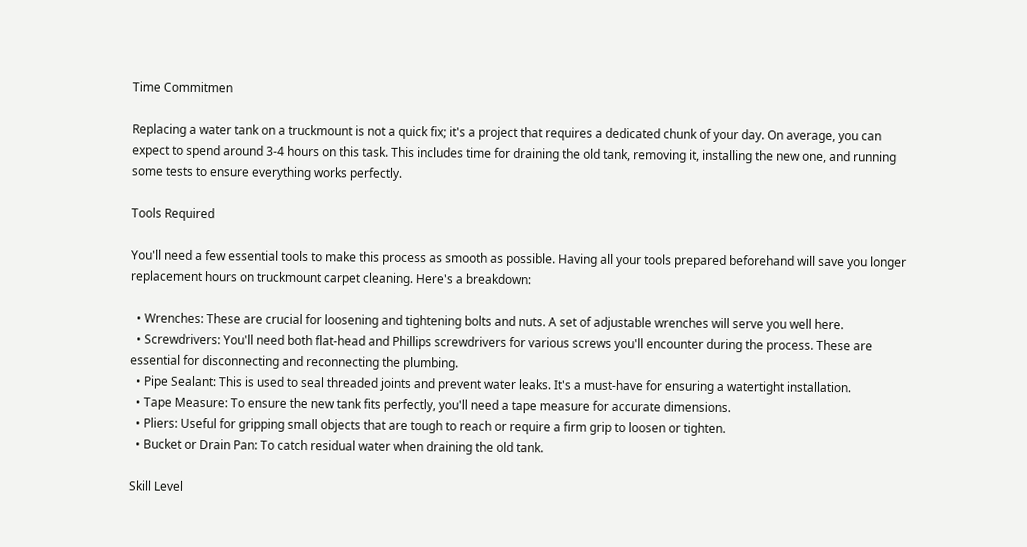Time Commitmen

Replacing a water tank on a truckmount is not a quick fix; it's a project that requires a dedicated chunk of your day. On average, you can expect to spend around 3-4 hours on this task. This includes time for draining the old tank, removing it, installing the new one, and running some tests to ensure everything works perfectly.

Tools Required

You'll need a few essential tools to make this process as smooth as possible. Having all your tools prepared beforehand will save you longer replacement hours on truckmount carpet cleaning. Here's a breakdown:

  • Wrenches: These are crucial for loosening and tightening bolts and nuts. A set of adjustable wrenches will serve you well here.
  • Screwdrivers: You'll need both flat-head and Phillips screwdrivers for various screws you'll encounter during the process. These are essential for disconnecting and reconnecting the plumbing.
  • Pipe Sealant: This is used to seal threaded joints and prevent water leaks. It's a must-have for ensuring a watertight installation.
  • Tape Measure: To ensure the new tank fits perfectly, you'll need a tape measure for accurate dimensions.
  • Pliers: Useful for gripping small objects that are tough to reach or require a firm grip to loosen or tighten.
  • Bucket or Drain Pan: To catch residual water when draining the old tank.

Skill Level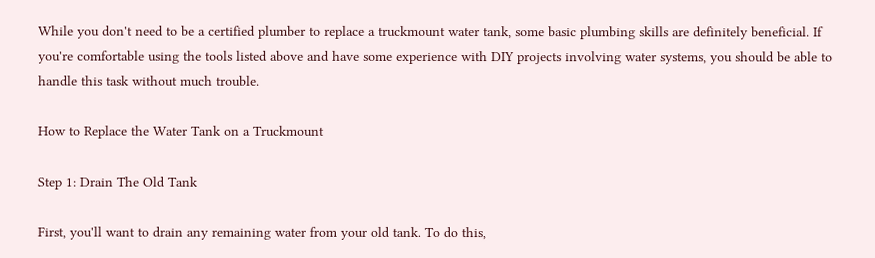While you don't need to be a certified plumber to replace a truckmount water tank, some basic plumbing skills are definitely beneficial. If you're comfortable using the tools listed above and have some experience with DIY projects involving water systems, you should be able to handle this task without much trouble.

How to Replace the Water Tank on a Truckmount

Step 1: Drain The Old Tank

First, you'll want to drain any remaining water from your old tank. To do this,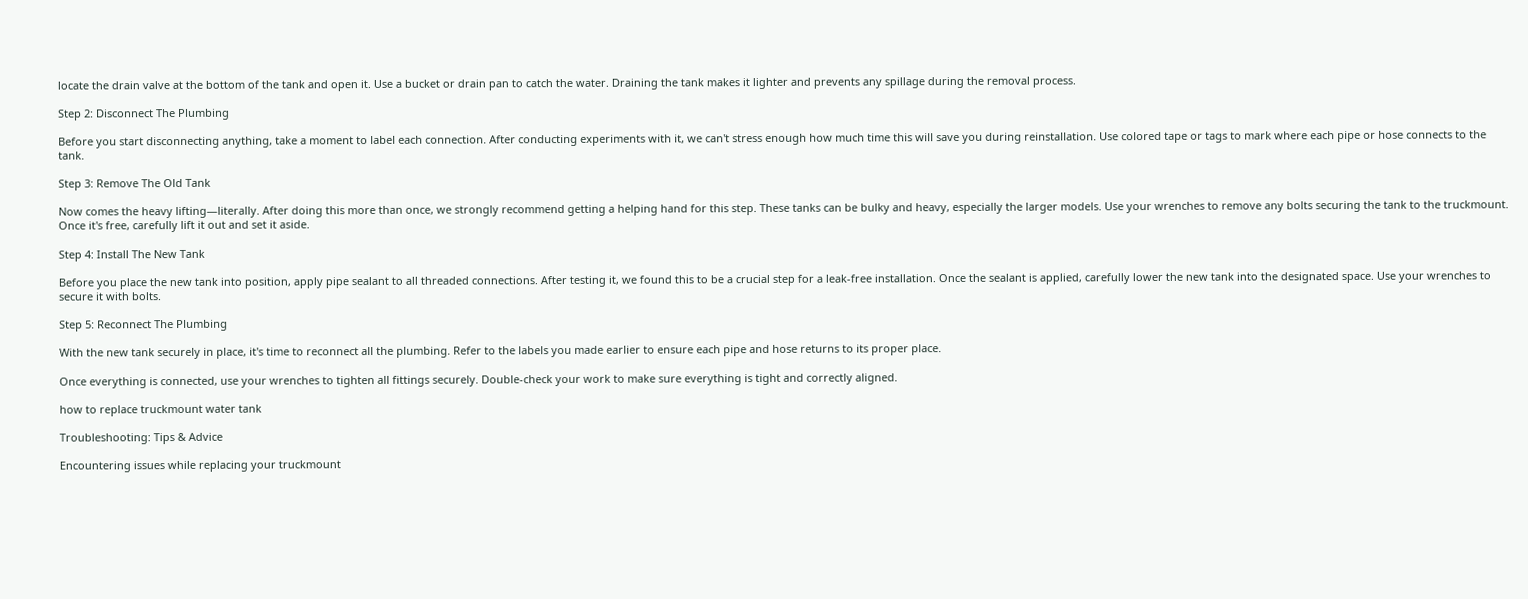locate the drain valve at the bottom of the tank and open it. Use a bucket or drain pan to catch the water. Draining the tank makes it lighter and prevents any spillage during the removal process.

Step 2: Disconnect The Plumbing

Before you start disconnecting anything, take a moment to label each connection. After conducting experiments with it, we can't stress enough how much time this will save you during reinstallation. Use colored tape or tags to mark where each pipe or hose connects to the tank.

Step 3: Remove The Old Tank

Now comes the heavy lifting—literally. After doing this more than once, we strongly recommend getting a helping hand for this step. These tanks can be bulky and heavy, especially the larger models. Use your wrenches to remove any bolts securing the tank to the truckmount. Once it's free, carefully lift it out and set it aside.

Step 4: Install The New Tank

Before you place the new tank into position, apply pipe sealant to all threaded connections. After testing it, we found this to be a crucial step for a leak-free installation. Once the sealant is applied, carefully lower the new tank into the designated space. Use your wrenches to secure it with bolts.

Step 5: Reconnect The Plumbing

With the new tank securely in place, it's time to reconnect all the plumbing. Refer to the labels you made earlier to ensure each pipe and hose returns to its proper place.

Once everything is connected, use your wrenches to tighten all fittings securely. Double-check your work to make sure everything is tight and correctly aligned.

how to replace truckmount water tank

Troubleshooting: Tips & Advice

Encountering issues while replacing your truckmount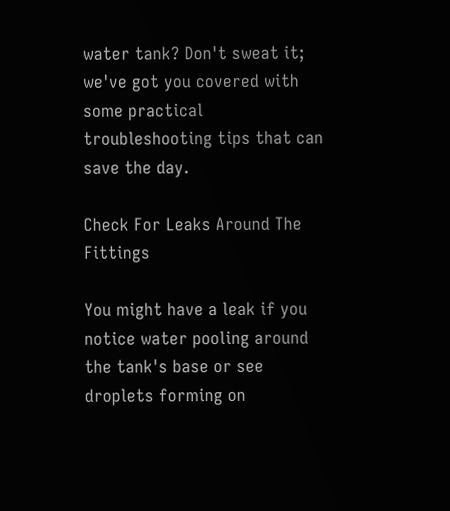water tank? Don't sweat it; we've got you covered with some practical troubleshooting tips that can save the day.

Check For Leaks Around The Fittings

You might have a leak if you notice water pooling around the tank's base or see droplets forming on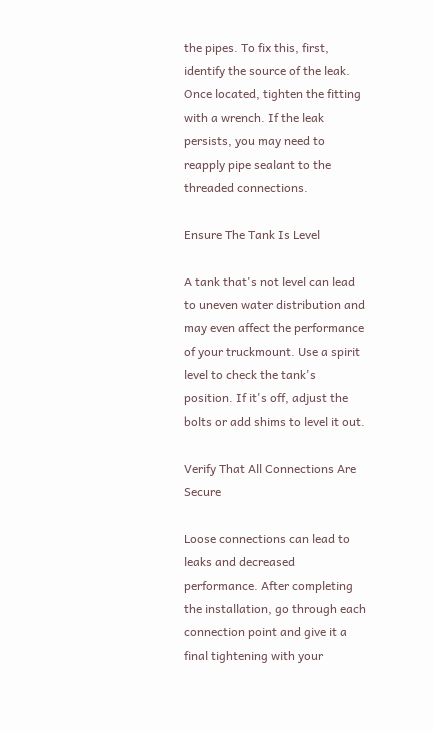the pipes. To fix this, first, identify the source of the leak. Once located, tighten the fitting with a wrench. If the leak persists, you may need to reapply pipe sealant to the threaded connections.

Ensure The Tank Is Level

A tank that's not level can lead to uneven water distribution and may even affect the performance of your truckmount. Use a spirit level to check the tank's position. If it's off, adjust the bolts or add shims to level it out.

Verify That All Connections Are Secure

Loose connections can lead to leaks and decreased performance. After completing the installation, go through each connection point and give it a final tightening with your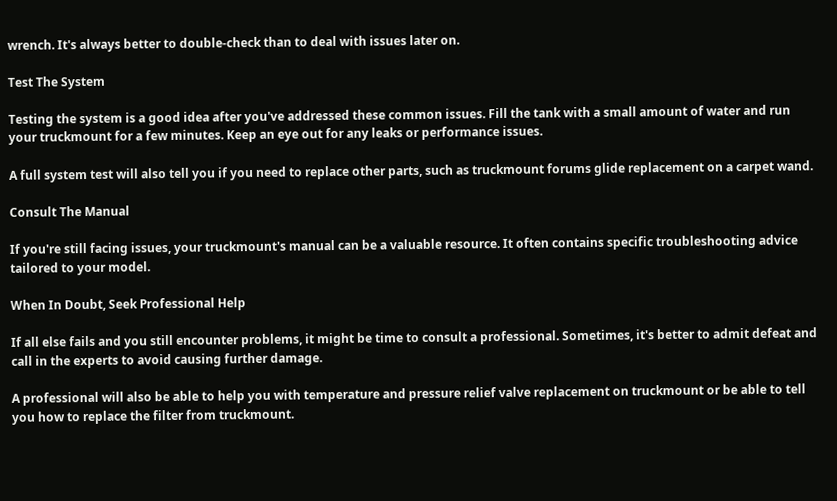wrench. It's always better to double-check than to deal with issues later on.

Test The System

Testing the system is a good idea after you've addressed these common issues. Fill the tank with a small amount of water and run your truckmount for a few minutes. Keep an eye out for any leaks or performance issues.

A full system test will also tell you if you need to replace other parts, such as truckmount forums glide replacement on a carpet wand.

Consult The Manual

If you're still facing issues, your truckmount's manual can be a valuable resource. It often contains specific troubleshooting advice tailored to your model.

When In Doubt, Seek Professional Help

If all else fails and you still encounter problems, it might be time to consult a professional. Sometimes, it's better to admit defeat and call in the experts to avoid causing further damage.

A professional will also be able to help you with temperature and pressure relief valve replacement on truckmount or be able to tell you how to replace the filter from truckmount.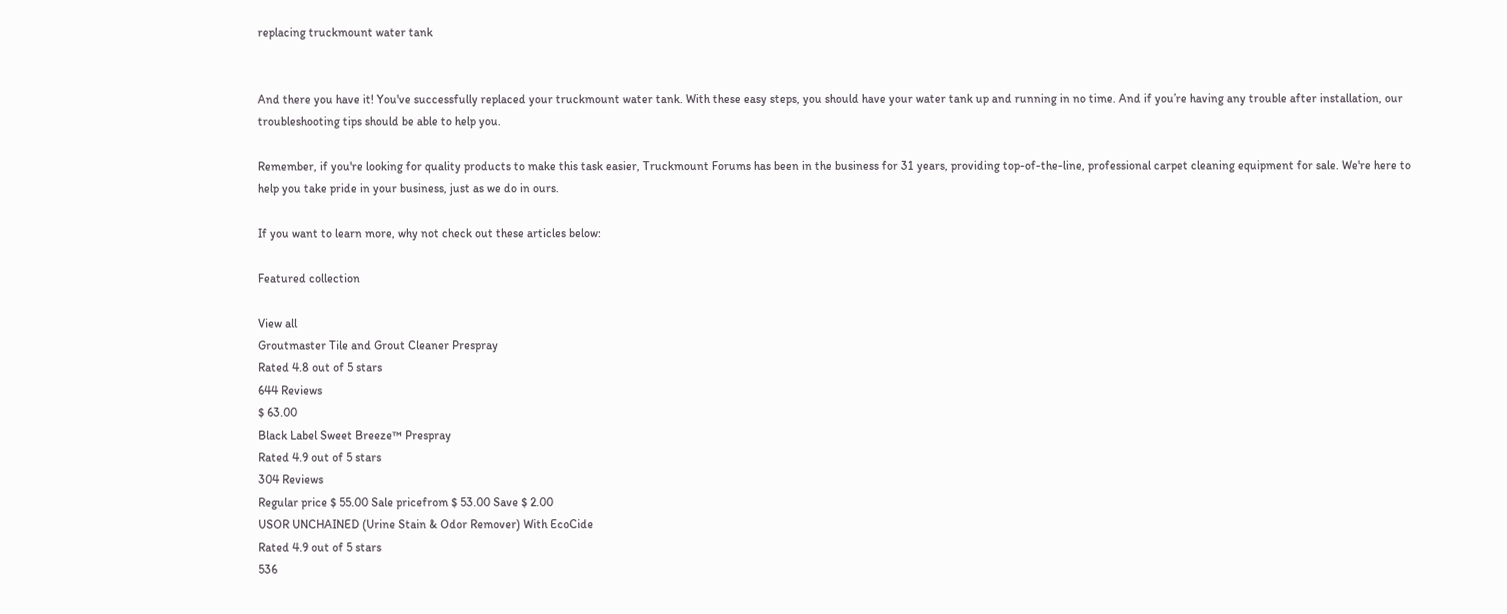replacing truckmount water tank


And there you have it! You've successfully replaced your truckmount water tank. With these easy steps, you should have your water tank up and running in no time. And if you’re having any trouble after installation, our troubleshooting tips should be able to help you.

Remember, if you're looking for quality products to make this task easier, Truckmount Forums has been in the business for 31 years, providing top-of-the-line, professional carpet cleaning equipment for sale. We're here to help you take pride in your business, just as we do in ours.

If you want to learn more, why not check out these articles below:

Featured collection

View all
Groutmaster Tile and Grout Cleaner Prespray
Rated 4.8 out of 5 stars
644 Reviews
$ 63.00
Black Label Sweet Breeze™ Prespray
Rated 4.9 out of 5 stars
304 Reviews
Regular price $ 55.00 Sale pricefrom $ 53.00 Save $ 2.00
USOR UNCHAINED (Urine Stain & Odor Remover) With EcoCide
Rated 4.9 out of 5 stars
536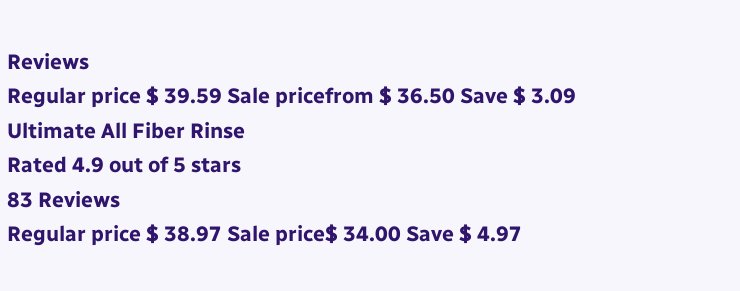Reviews
Regular price $ 39.59 Sale pricefrom $ 36.50 Save $ 3.09
Ultimate All Fiber Rinse
Rated 4.9 out of 5 stars
83 Reviews
Regular price $ 38.97 Sale price$ 34.00 Save $ 4.97